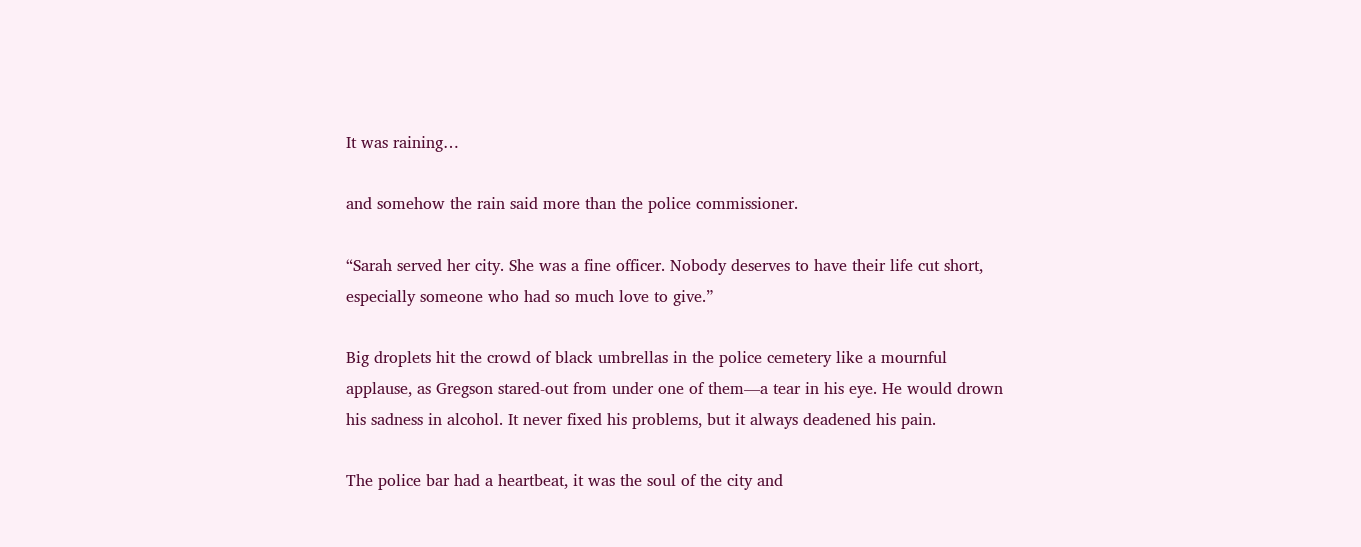It was raining…

and somehow the rain said more than the police commissioner.

“Sarah served her city. She was a fine officer. Nobody deserves to have their life cut short, especially someone who had so much love to give.”

Big droplets hit the crowd of black umbrellas in the police cemetery like a mournful applause, as Gregson stared-out from under one of them—a tear in his eye. He would drown his sadness in alcohol. It never fixed his problems, but it always deadened his pain.

The police bar had a heartbeat, it was the soul of the city and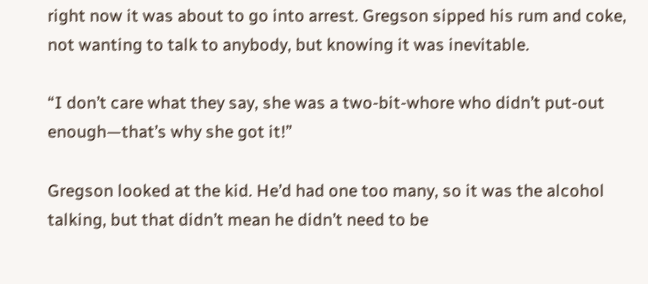right now it was about to go into arrest. Gregson sipped his rum and coke, not wanting to talk to anybody, but knowing it was inevitable.

“I don’t care what they say, she was a two-bit-whore who didn’t put-out enough—that’s why she got it!”

Gregson looked at the kid. He’d had one too many, so it was the alcohol talking, but that didn’t mean he didn’t need to be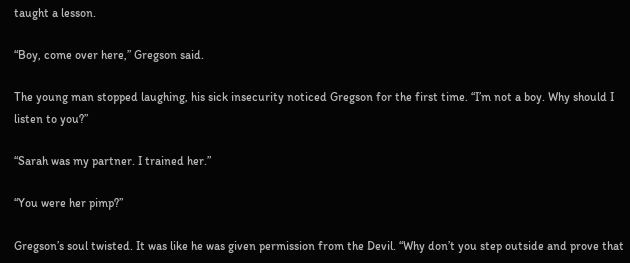taught a lesson.

“Boy, come over here,” Gregson said.

The young man stopped laughing, his sick insecurity noticed Gregson for the first time. “I’m not a boy. Why should I listen to you?”

“Sarah was my partner. I trained her.”

“You were her pimp?”

Gregson’s soul twisted. It was like he was given permission from the Devil. “Why don’t you step outside and prove that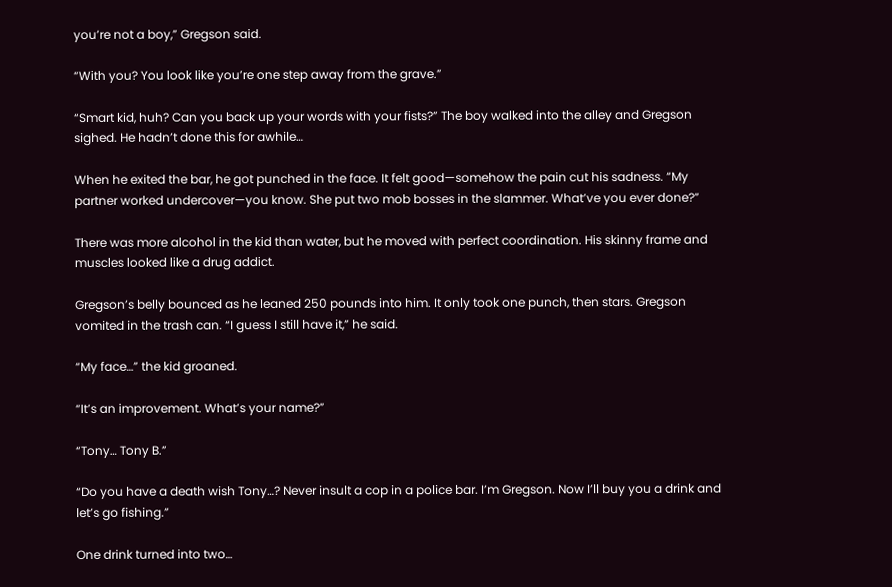you’re not a boy,” Gregson said.

“With you? You look like you’re one step away from the grave.”

“Smart kid, huh? Can you back up your words with your fists?” The boy walked into the alley and Gregson sighed. He hadn’t done this for awhile…

When he exited the bar, he got punched in the face. It felt good—somehow the pain cut his sadness. “My partner worked undercover—you know. She put two mob bosses in the slammer. What’ve you ever done?”

There was more alcohol in the kid than water, but he moved with perfect coordination. His skinny frame and muscles looked like a drug addict.

Gregson’s belly bounced as he leaned 250 pounds into him. It only took one punch, then stars. Gregson vomited in the trash can. “I guess I still have it,” he said.

“My face…” the kid groaned.

“It’s an improvement. What’s your name?”

“Tony… Tony B.”

“Do you have a death wish Tony…? Never insult a cop in a police bar. I’m Gregson. Now I’ll buy you a drink and let’s go fishing.”

One drink turned into two…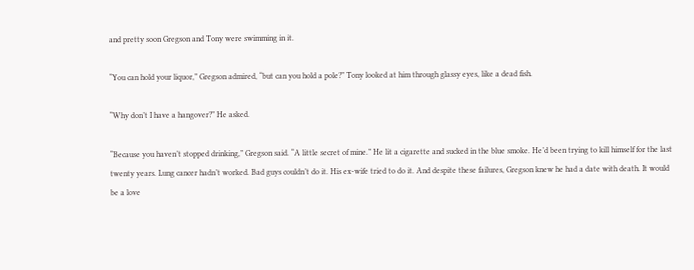and pretty soon Gregson and Tony were swimming in it.

“You can hold your liquor,” Gregson admired, “but can you hold a pole?” Tony looked at him through glassy eyes, like a dead fish.

“Why don’t I have a hangover?” He asked.

“Because you haven’t stopped drinking,” Gregson said. “A little secret of mine.” He lit a cigarette and sucked in the blue smoke. He’d been trying to kill himself for the last twenty years. Lung cancer hadn’t worked. Bad guys couldn’t do it. His ex-wife tried to do it. And despite these failures, Gregson knew he had a date with death. It would be a love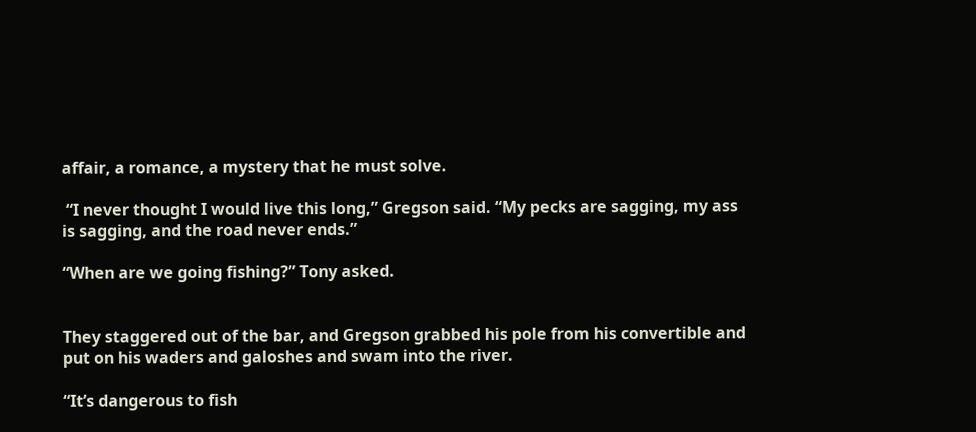affair, a romance, a mystery that he must solve.

 “I never thought I would live this long,” Gregson said. “My pecks are sagging, my ass is sagging, and the road never ends.”

“When are we going fishing?” Tony asked.


They staggered out of the bar, and Gregson grabbed his pole from his convertible and put on his waders and galoshes and swam into the river.

“It’s dangerous to fish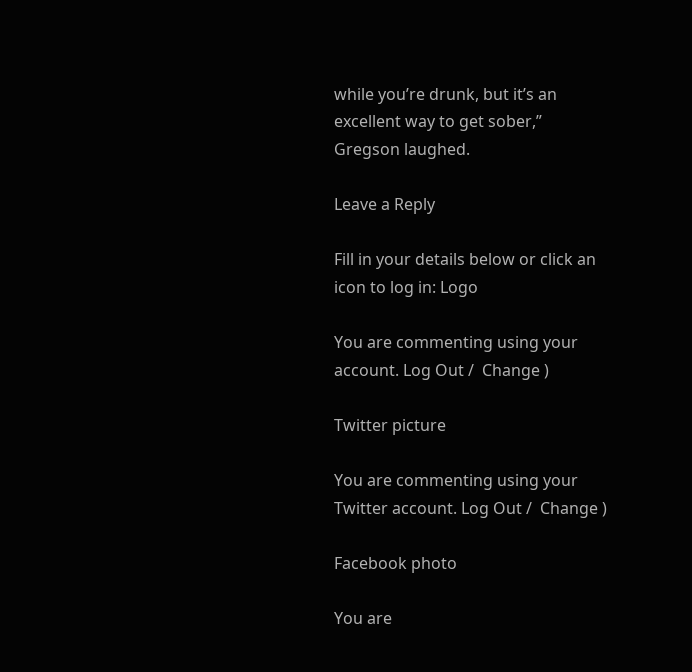while you’re drunk, but it’s an excellent way to get sober,” Gregson laughed.

Leave a Reply

Fill in your details below or click an icon to log in: Logo

You are commenting using your account. Log Out /  Change )

Twitter picture

You are commenting using your Twitter account. Log Out /  Change )

Facebook photo

You are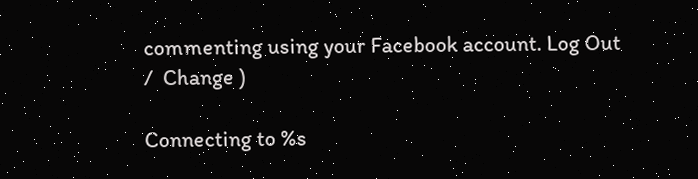commenting using your Facebook account. Log Out /  Change )

Connecting to %s